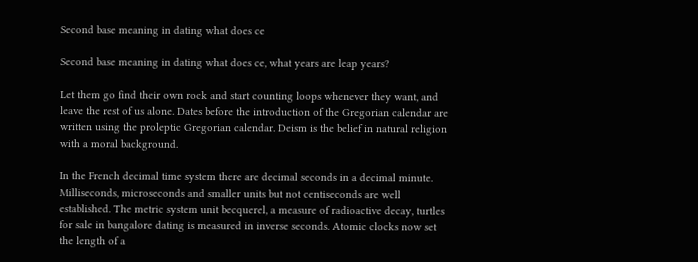Second base meaning in dating what does ce

Second base meaning in dating what does ce, what years are leap years?

Let them go find their own rock and start counting loops whenever they want, and leave the rest of us alone. Dates before the introduction of the Gregorian calendar are written using the proleptic Gregorian calendar. Deism is the belief in natural religion with a moral background.

In the French decimal time system there are decimal seconds in a decimal minute. Milliseconds, microseconds and smaller units but not centiseconds are well established. The metric system unit becquerel, a measure of radioactive decay, turtles for sale in bangalore dating is measured in inverse seconds. Atomic clocks now set the length of a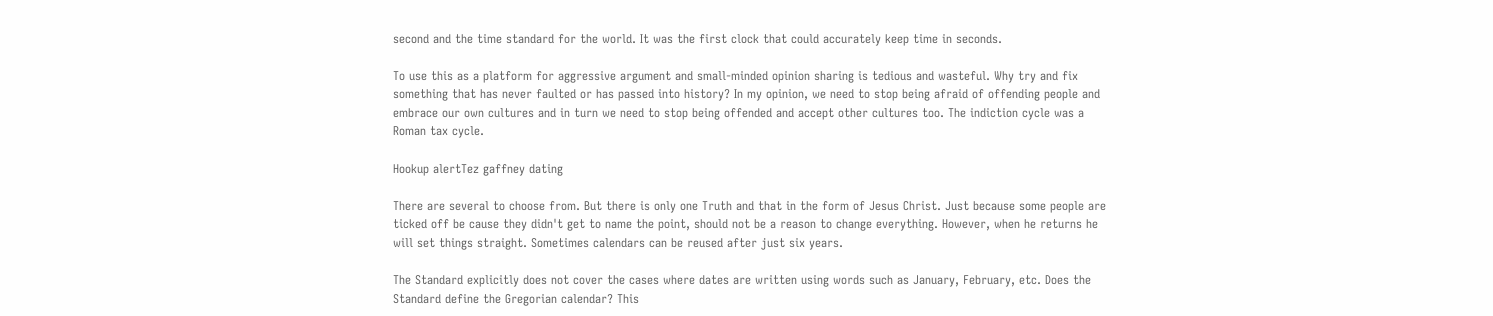second and the time standard for the world. It was the first clock that could accurately keep time in seconds.

To use this as a platform for aggressive argument and small-minded opinion sharing is tedious and wasteful. Why try and fix something that has never faulted or has passed into history? In my opinion, we need to stop being afraid of offending people and embrace our own cultures and in turn we need to stop being offended and accept other cultures too. The indiction cycle was a Roman tax cycle.

Hookup alertTez gaffney dating

There are several to choose from. But there is only one Truth and that in the form of Jesus Christ. Just because some people are ticked off be cause they didn't get to name the point, should not be a reason to change everything. However, when he returns he will set things straight. Sometimes calendars can be reused after just six years.

The Standard explicitly does not cover the cases where dates are written using words such as January, February, etc. Does the Standard define the Gregorian calendar? This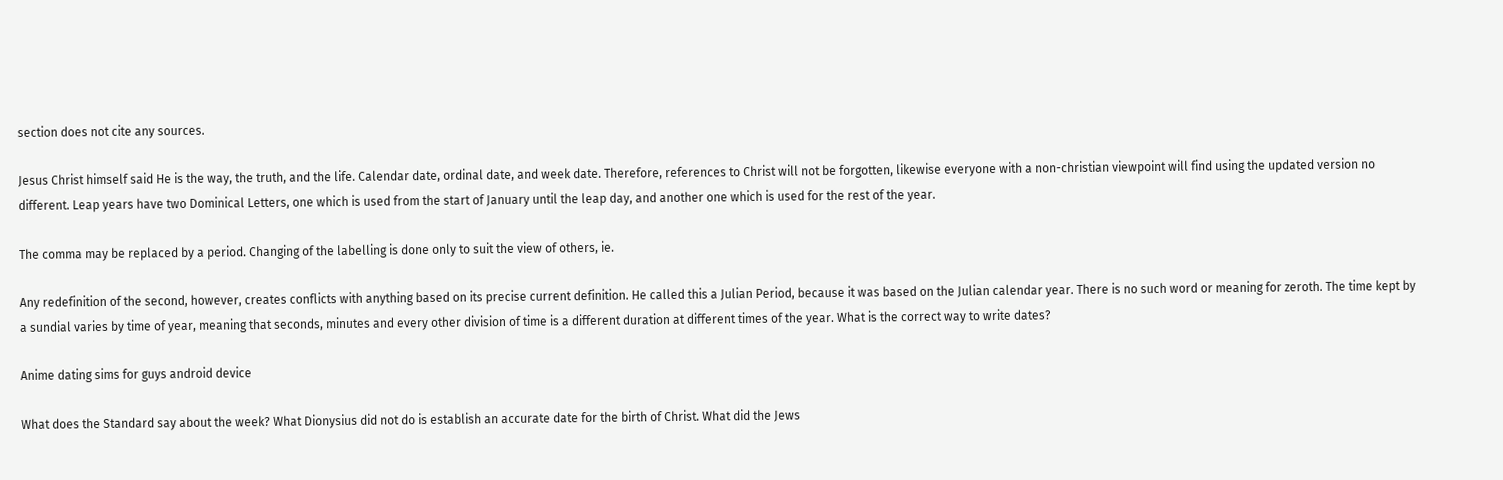section does not cite any sources.

Jesus Christ himself said He is the way, the truth, and the life. Calendar date, ordinal date, and week date. Therefore, references to Christ will not be forgotten, likewise everyone with a non-christian viewpoint will find using the updated version no different. Leap years have two Dominical Letters, one which is used from the start of January until the leap day, and another one which is used for the rest of the year.

The comma may be replaced by a period. Changing of the labelling is done only to suit the view of others, ie.

Any redefinition of the second, however, creates conflicts with anything based on its precise current definition. He called this a Julian Period, because it was based on the Julian calendar year. There is no such word or meaning for zeroth. The time kept by a sundial varies by time of year, meaning that seconds, minutes and every other division of time is a different duration at different times of the year. What is the correct way to write dates?

Anime dating sims for guys android device

What does the Standard say about the week? What Dionysius did not do is establish an accurate date for the birth of Christ. What did the Jews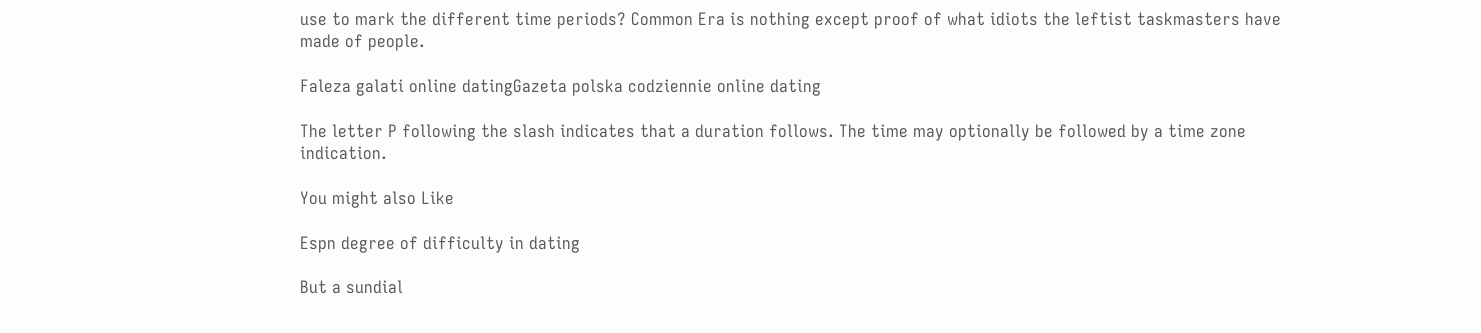use to mark the different time periods? Common Era is nothing except proof of what idiots the leftist taskmasters have made of people.

Faleza galati online datingGazeta polska codziennie online dating

The letter P following the slash indicates that a duration follows. The time may optionally be followed by a time zone indication.

You might also Like

Espn degree of difficulty in dating

But a sundial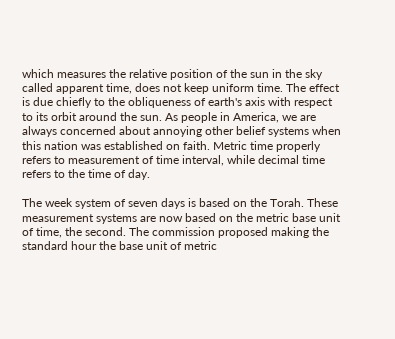which measures the relative position of the sun in the sky called apparent time, does not keep uniform time. The effect is due chiefly to the obliqueness of earth's axis with respect to its orbit around the sun. As people in America, we are always concerned about annoying other belief systems when this nation was established on faith. Metric time properly refers to measurement of time interval, while decimal time refers to the time of day.

The week system of seven days is based on the Torah. These measurement systems are now based on the metric base unit of time, the second. The commission proposed making the standard hour the base unit of metric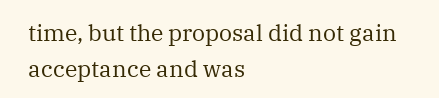time, but the proposal did not gain acceptance and was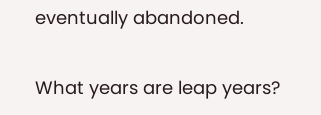eventually abandoned.

What years are leap years?